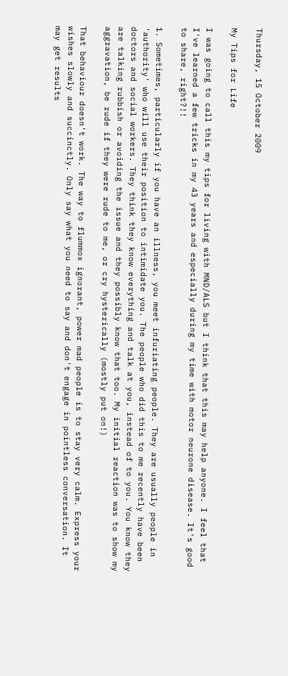Thursday, 15 October 2009

My Tips for Life

I was going to call this my tips for living with MND/ALS but I think that this may help anyone. I feel that I've learned a few tricks in my 43 years and especially during my time with motor neurone disease. It's good to share, right?!!

1. Sometimes, particularly if you have an illness, you meet infuriating people. They are usually people in 'authority' who will use their position to intimidate you. The people who did this to me recently have been doctors and social workers. They think they know everything and talk at you, instead of to you. You know they are talking rubbish or avoiding the issue and they possibly know that too. My initial reaction was to show my aggravation, be rude if they were rude to me, or cry hysterically (mostly put on!)

That behaviour doesn't work. The way to flummox ignorant, power mad people is to stay very calm. Express your wishes slowly and succinctly. Only say what you need to say and don't engage in pointless conversation. It may get results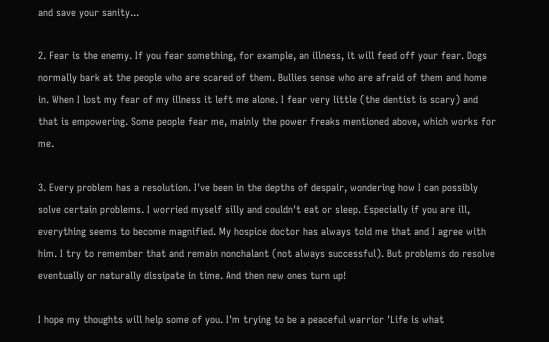and save your sanity...

2. Fear is the enemy. If you fear something, for example, an illness, it will feed off your fear. Dogs normally bark at the people who are scared of them. Bullies sense who are afraid of them and home in. When I lost my fear of my illness it left me alone. I fear very little (the dentist is scary) and that is empowering. Some people fear me, mainly the power freaks mentioned above, which works for me.

3. Every problem has a resolution. I've been in the depths of despair, wondering how I can possibly solve certain problems. I worried myself silly and couldn't eat or sleep. Especially if you are ill, everything seems to become magnified. My hospice doctor has always told me that and I agree with him. I try to remember that and remain nonchalant (not always successful). But problems do resolve eventually or naturally dissipate in time. And then new ones turn up!

I hope my thoughts will help some of you. I'm trying to be a peaceful warrior 'Life is what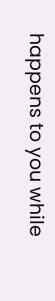happens to you while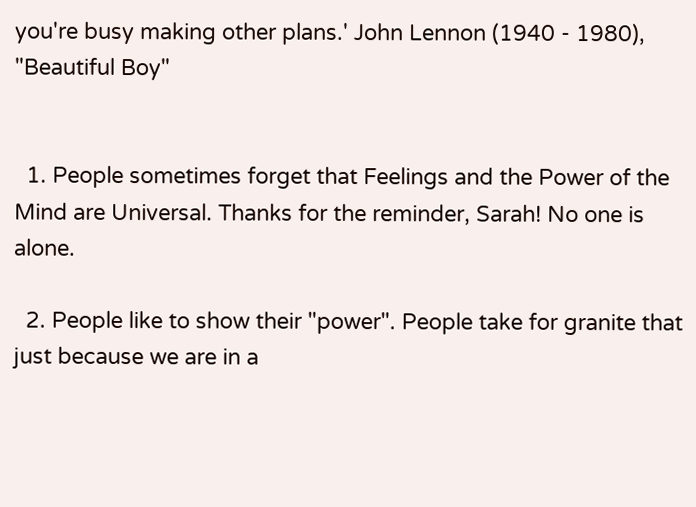you're busy making other plans.' John Lennon (1940 - 1980), "Beautiful Boy"


  1. People sometimes forget that Feelings and the Power of the Mind are Universal. Thanks for the reminder, Sarah! No one is alone.

  2. People like to show their "power". People take for granite that just because we are in a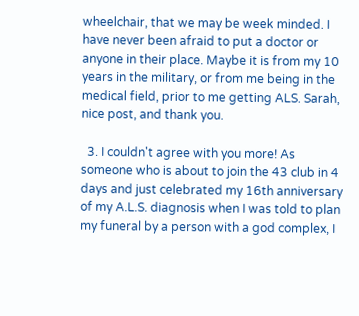wheelchair, that we may be week minded. I have never been afraid to put a doctor or anyone in their place. Maybe it is from my 10 years in the military, or from me being in the medical field, prior to me getting ALS. Sarah, nice post, and thank you.

  3. I couldn't agree with you more! As someone who is about to join the 43 club in 4 days and just celebrated my 16th anniversary of my A.L.S. diagnosis when I was told to plan my funeral by a person with a god complex, I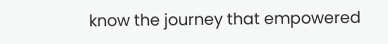know the journey that empowered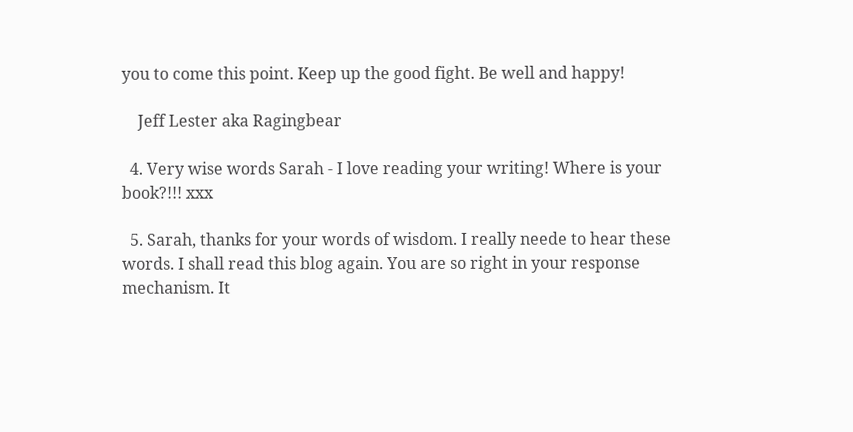you to come this point. Keep up the good fight. Be well and happy!

    Jeff Lester aka Ragingbear

  4. Very wise words Sarah - I love reading your writing! Where is your book?!!! xxx

  5. Sarah, thanks for your words of wisdom. I really neede to hear these words. I shall read this blog again. You are so right in your response mechanism. It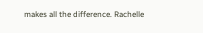makes all the difference. Rachelle